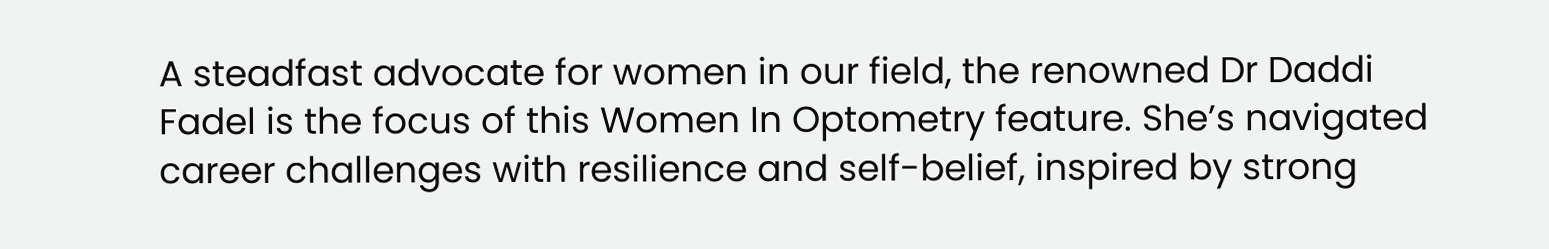A steadfast advocate for women in our field, the renowned Dr Daddi Fadel is the focus of this Women In Optometry feature. She’s navigated career challenges with resilience and self-belief, inspired by strong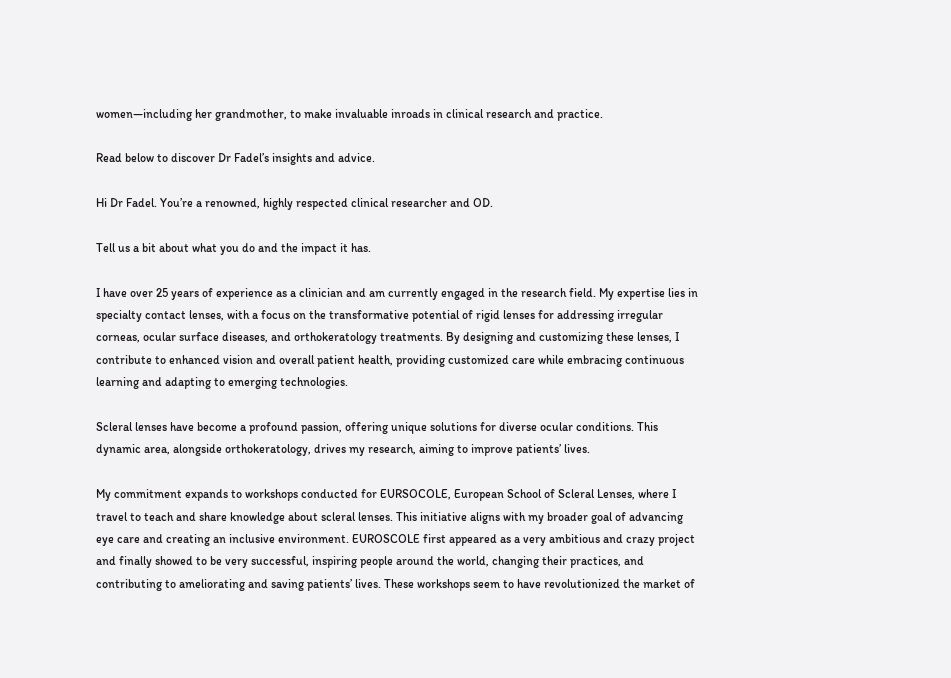women—including her grandmother, to make invaluable inroads in clinical research and practice.

Read below to discover Dr Fadel’s insights and advice.

Hi Dr Fadel. You’re a renowned, highly respected clinical researcher and OD.

Tell us a bit about what you do and the impact it has.

I have over 25 years of experience as a clinician and am currently engaged in the research field. My expertise lies in specialty contact lenses, with a focus on the transformative potential of rigid lenses for addressing irregular corneas, ocular surface diseases, and orthokeratology treatments. By designing and customizing these lenses, I contribute to enhanced vision and overall patient health, providing customized care while embracing continuous learning and adapting to emerging technologies.

Scleral lenses have become a profound passion, offering unique solutions for diverse ocular conditions. This dynamic area, alongside orthokeratology, drives my research, aiming to improve patients’ lives.

My commitment expands to workshops conducted for EURSOCOLE, European School of Scleral Lenses, where I travel to teach and share knowledge about scleral lenses. This initiative aligns with my broader goal of advancing eye care and creating an inclusive environment. EUROSCOLE first appeared as a very ambitious and crazy project and finally showed to be very successful, inspiring people around the world, changing their practices, and contributing to ameliorating and saving patients’ lives. These workshops seem to have revolutionized the market of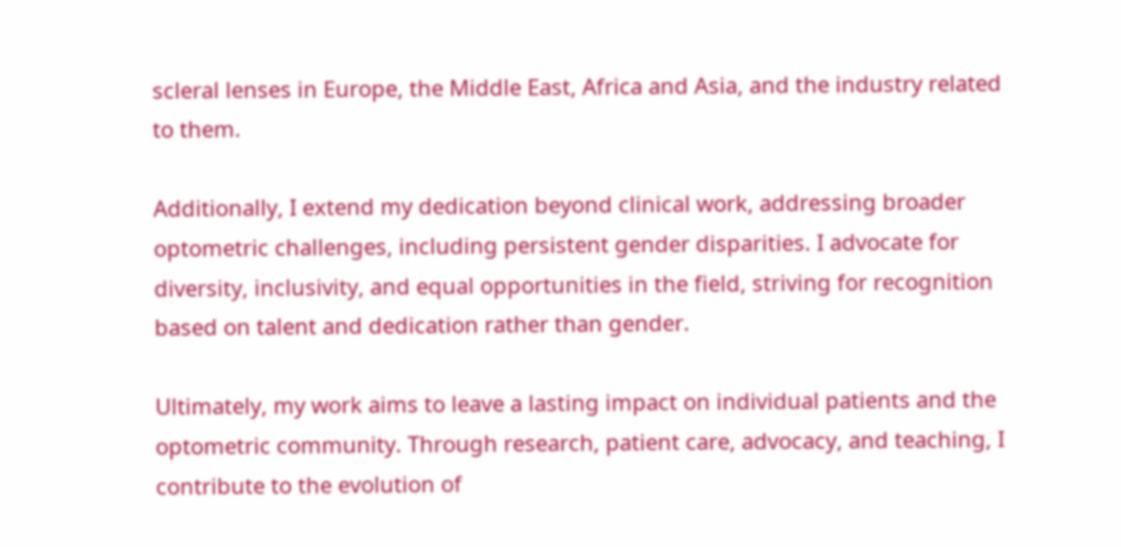scleral lenses in Europe, the Middle East, Africa and Asia, and the industry related to them.

Additionally, I extend my dedication beyond clinical work, addressing broader optometric challenges, including persistent gender disparities. I advocate for diversity, inclusivity, and equal opportunities in the field, striving for recognition based on talent and dedication rather than gender.

Ultimately, my work aims to leave a lasting impact on individual patients and the optometric community. Through research, patient care, advocacy, and teaching, I contribute to the evolution of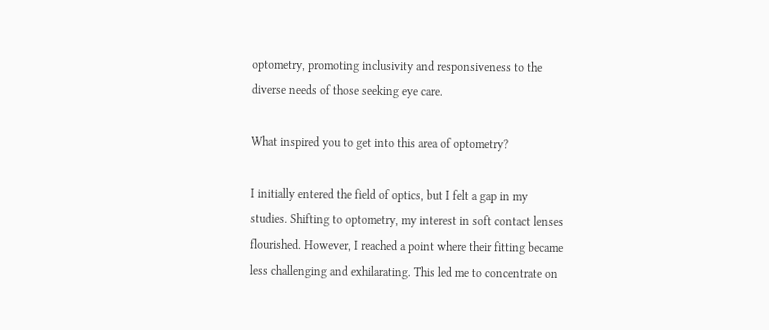optometry, promoting inclusivity and responsiveness to the diverse needs of those seeking eye care.

What inspired you to get into this area of optometry?

I initially entered the field of optics, but I felt a gap in my studies. Shifting to optometry, my interest in soft contact lenses flourished. However, I reached a point where their fitting became less challenging and exhilarating. This led me to concentrate on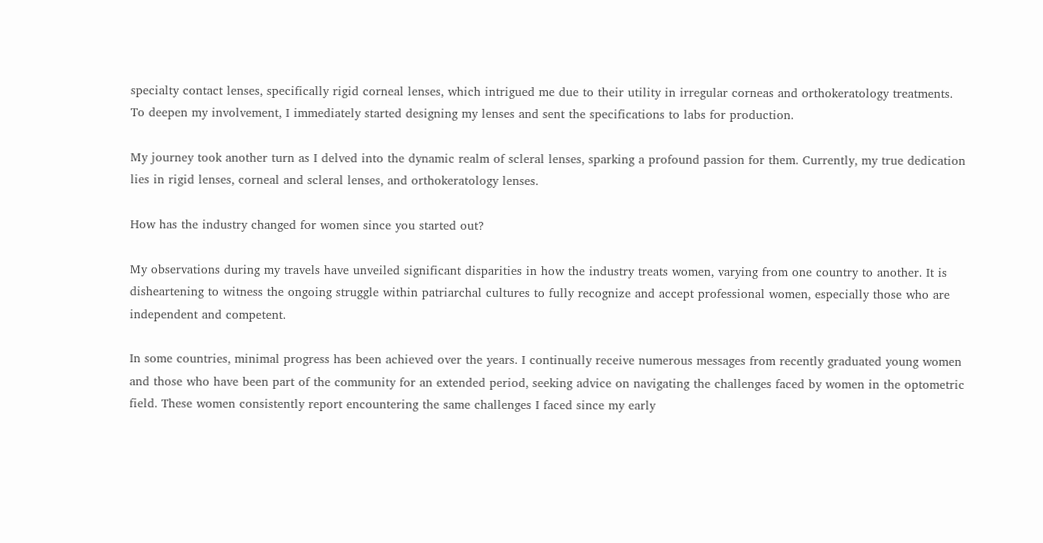specialty contact lenses, specifically rigid corneal lenses, which intrigued me due to their utility in irregular corneas and orthokeratology treatments. To deepen my involvement, I immediately started designing my lenses and sent the specifications to labs for production.

My journey took another turn as I delved into the dynamic realm of scleral lenses, sparking a profound passion for them. Currently, my true dedication lies in rigid lenses, corneal and scleral lenses, and orthokeratology lenses.

How has the industry changed for women since you started out?

My observations during my travels have unveiled significant disparities in how the industry treats women, varying from one country to another. It is disheartening to witness the ongoing struggle within patriarchal cultures to fully recognize and accept professional women, especially those who are independent and competent.

In some countries, minimal progress has been achieved over the years. I continually receive numerous messages from recently graduated young women and those who have been part of the community for an extended period, seeking advice on navigating the challenges faced by women in the optometric field. These women consistently report encountering the same challenges I faced since my early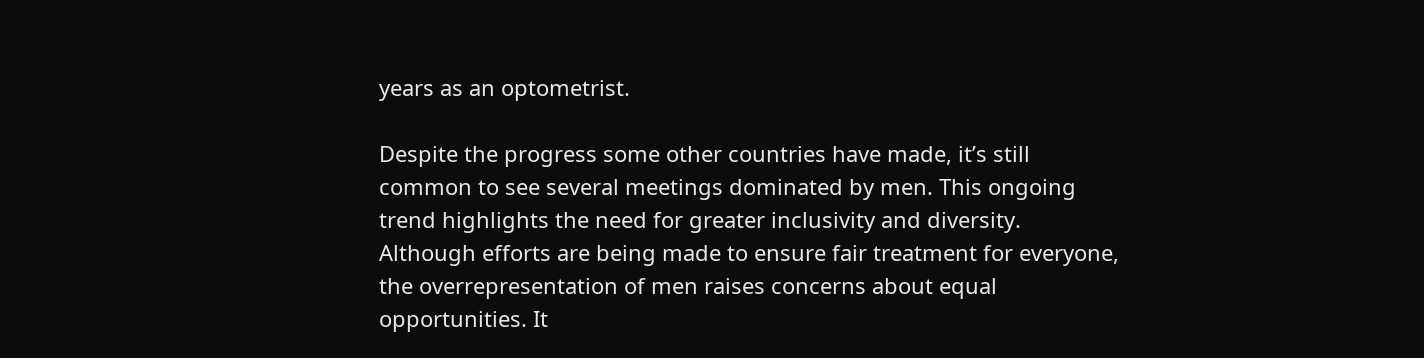years as an optometrist.

Despite the progress some other countries have made, it’s still common to see several meetings dominated by men. This ongoing trend highlights the need for greater inclusivity and diversity. Although efforts are being made to ensure fair treatment for everyone, the overrepresentation of men raises concerns about equal opportunities. It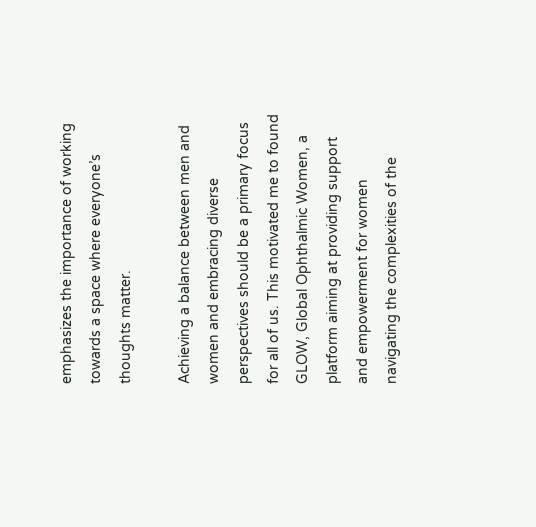emphasizes the importance of working towards a space where everyone’s thoughts matter.

Achieving a balance between men and women and embracing diverse perspectives should be a primary focus for all of us. This motivated me to found GLOW, Global Ophthalmic Women, a platform aiming at providing support and empowerment for women navigating the complexities of the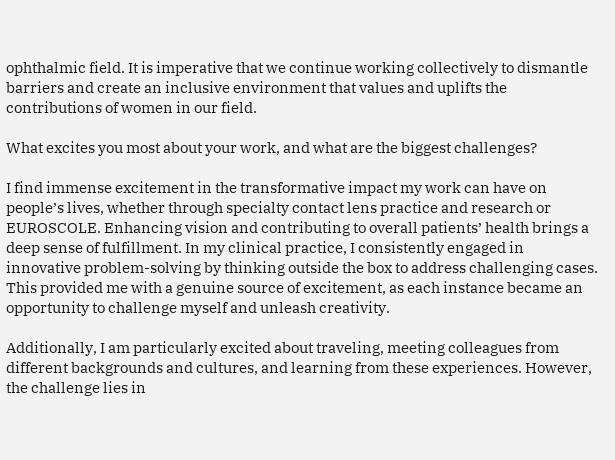ophthalmic field. It is imperative that we continue working collectively to dismantle barriers and create an inclusive environment that values and uplifts the contributions of women in our field.

What excites you most about your work, and what are the biggest challenges?

I find immense excitement in the transformative impact my work can have on people’s lives, whether through specialty contact lens practice and research or EUROSCOLE. Enhancing vision and contributing to overall patients’ health brings a deep sense of fulfillment. In my clinical practice, I consistently engaged in innovative problem-solving by thinking outside the box to address challenging cases. This provided me with a genuine source of excitement, as each instance became an opportunity to challenge myself and unleash creativity.

Additionally, I am particularly excited about traveling, meeting colleagues from different backgrounds and cultures, and learning from these experiences. However, the challenge lies in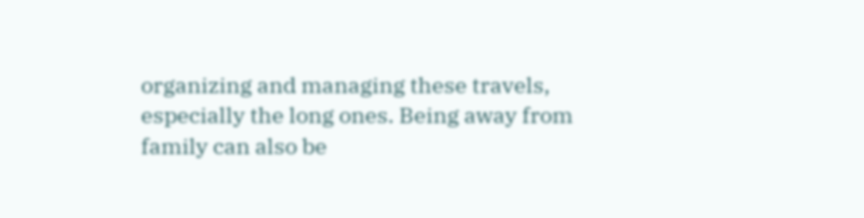organizing and managing these travels, especially the long ones. Being away from family can also be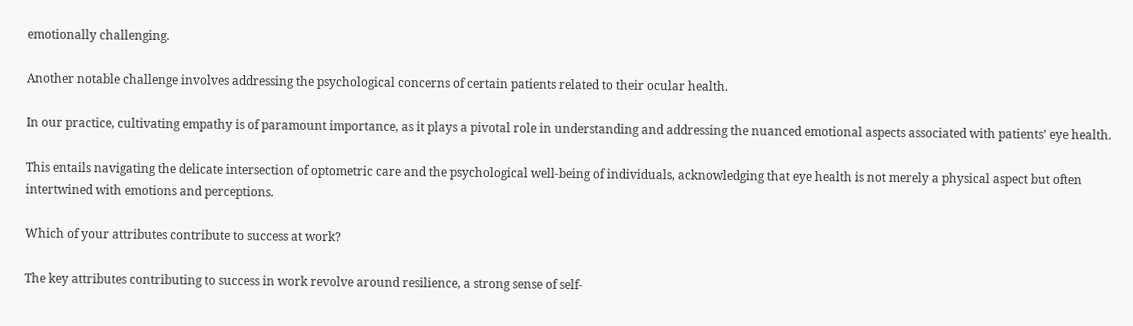emotionally challenging.

Another notable challenge involves addressing the psychological concerns of certain patients related to their ocular health.

In our practice, cultivating empathy is of paramount importance, as it plays a pivotal role in understanding and addressing the nuanced emotional aspects associated with patients’ eye health.

This entails navigating the delicate intersection of optometric care and the psychological well-being of individuals, acknowledging that eye health is not merely a physical aspect but often intertwined with emotions and perceptions.

Which of your attributes contribute to success at work?

The key attributes contributing to success in work revolve around resilience, a strong sense of self-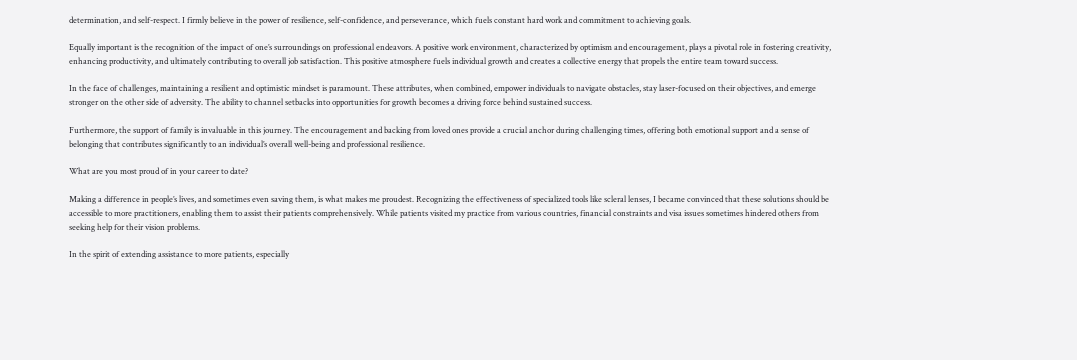determination, and self-respect. I firmly believe in the power of resilience, self-confidence, and perseverance, which fuels constant hard work and commitment to achieving goals.

Equally important is the recognition of the impact of one’s surroundings on professional endeavors. A positive work environment, characterized by optimism and encouragement, plays a pivotal role in fostering creativity, enhancing productivity, and ultimately contributing to overall job satisfaction. This positive atmosphere fuels individual growth and creates a collective energy that propels the entire team toward success.

In the face of challenges, maintaining a resilient and optimistic mindset is paramount. These attributes, when combined, empower individuals to navigate obstacles, stay laser-focused on their objectives, and emerge stronger on the other side of adversity. The ability to channel setbacks into opportunities for growth becomes a driving force behind sustained success.

Furthermore, the support of family is invaluable in this journey. The encouragement and backing from loved ones provide a crucial anchor during challenging times, offering both emotional support and a sense of belonging that contributes significantly to an individual’s overall well-being and professional resilience.

What are you most proud of in your career to date?

Making a difference in people’s lives, and sometimes even saving them, is what makes me proudest. Recognizing the effectiveness of specialized tools like scleral lenses, I became convinced that these solutions should be accessible to more practitioners, enabling them to assist their patients comprehensively. While patients visited my practice from various countries, financial constraints and visa issues sometimes hindered others from seeking help for their vision problems.

In the spirit of extending assistance to more patients, especially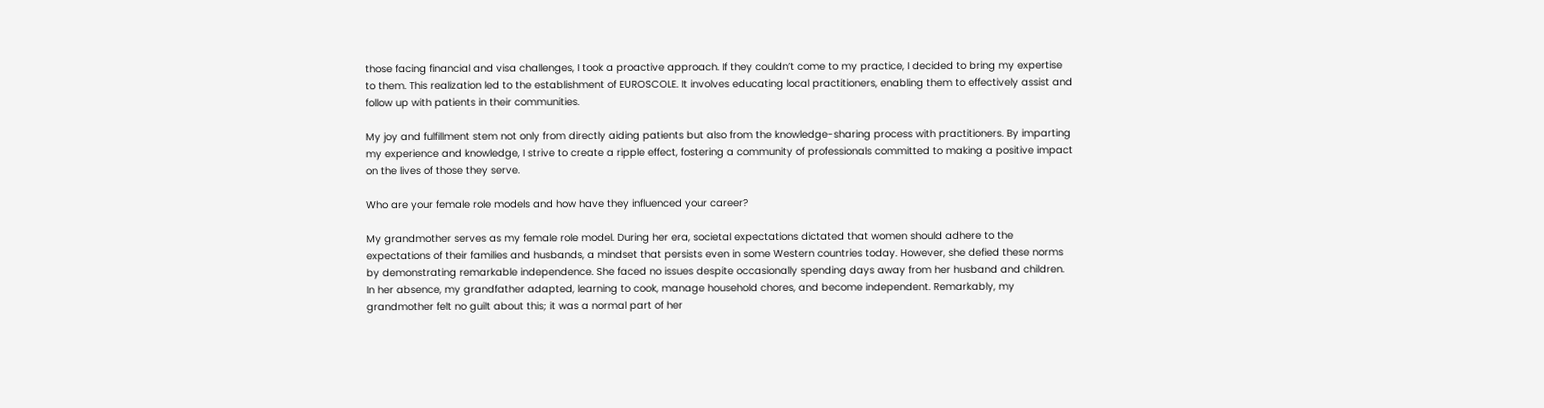those facing financial and visa challenges, I took a proactive approach. If they couldn’t come to my practice, I decided to bring my expertise to them. This realization led to the establishment of EUROSCOLE. It involves educating local practitioners, enabling them to effectively assist and follow up with patients in their communities.

My joy and fulfillment stem not only from directly aiding patients but also from the knowledge-sharing process with practitioners. By imparting my experience and knowledge, I strive to create a ripple effect, fostering a community of professionals committed to making a positive impact on the lives of those they serve.

Who are your female role models and how have they influenced your career?

My grandmother serves as my female role model. During her era, societal expectations dictated that women should adhere to the expectations of their families and husbands, a mindset that persists even in some Western countries today. However, she defied these norms by demonstrating remarkable independence. She faced no issues despite occasionally spending days away from her husband and children. In her absence, my grandfather adapted, learning to cook, manage household chores, and become independent. Remarkably, my grandmother felt no guilt about this; it was a normal part of her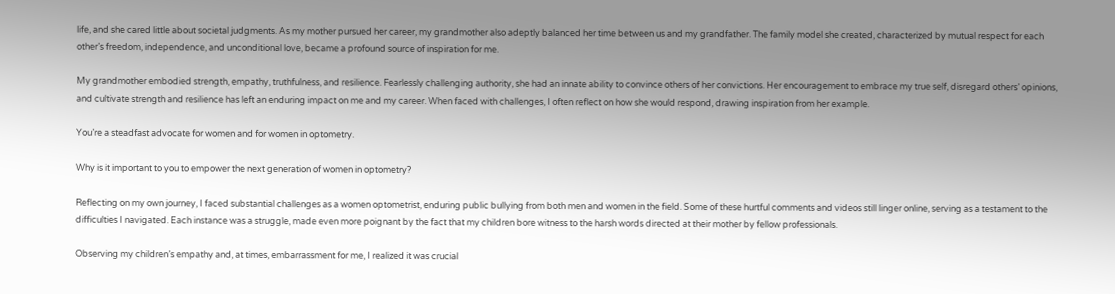life, and she cared little about societal judgments. As my mother pursued her career, my grandmother also adeptly balanced her time between us and my grandfather. The family model she created, characterized by mutual respect for each other’s freedom, independence, and unconditional love, became a profound source of inspiration for me.

My grandmother embodied strength, empathy, truthfulness, and resilience. Fearlessly challenging authority, she had an innate ability to convince others of her convictions. Her encouragement to embrace my true self, disregard others’ opinions, and cultivate strength and resilience has left an enduring impact on me and my career. When faced with challenges, I often reflect on how she would respond, drawing inspiration from her example.

You’re a steadfast advocate for women and for women in optometry.

Why is it important to you to empower the next generation of women in optometry?

Reflecting on my own journey, I faced substantial challenges as a women optometrist, enduring public bullying from both men and women in the field. Some of these hurtful comments and videos still linger online, serving as a testament to the difficulties I navigated. Each instance was a struggle, made even more poignant by the fact that my children bore witness to the harsh words directed at their mother by fellow professionals.

Observing my children’s empathy and, at times, embarrassment for me, I realized it was crucial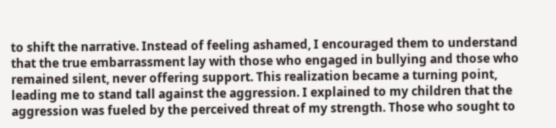to shift the narrative. Instead of feeling ashamed, I encouraged them to understand that the true embarrassment lay with those who engaged in bullying and those who remained silent, never offering support. This realization became a turning point, leading me to stand tall against the aggression. I explained to my children that the aggression was fueled by the perceived threat of my strength. Those who sought to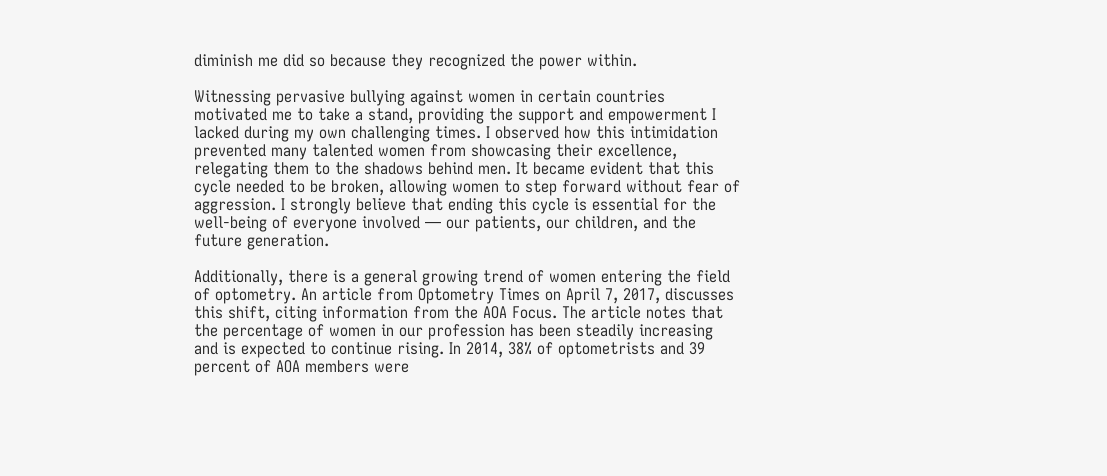diminish me did so because they recognized the power within.

Witnessing pervasive bullying against women in certain countries motivated me to take a stand, providing the support and empowerment I lacked during my own challenging times. I observed how this intimidation prevented many talented women from showcasing their excellence, relegating them to the shadows behind men. It became evident that this cycle needed to be broken, allowing women to step forward without fear of aggression. I strongly believe that ending this cycle is essential for the well-being of everyone involved — our patients, our children, and the future generation.

Additionally, there is a general growing trend of women entering the field of optometry. An article from Optometry Times on April 7, 2017, discusses this shift, citing information from the AOA Focus. The article notes that the percentage of women in our profession has been steadily increasing and is expected to continue rising. In 2014, 38% of optometrists and 39 percent of AOA members were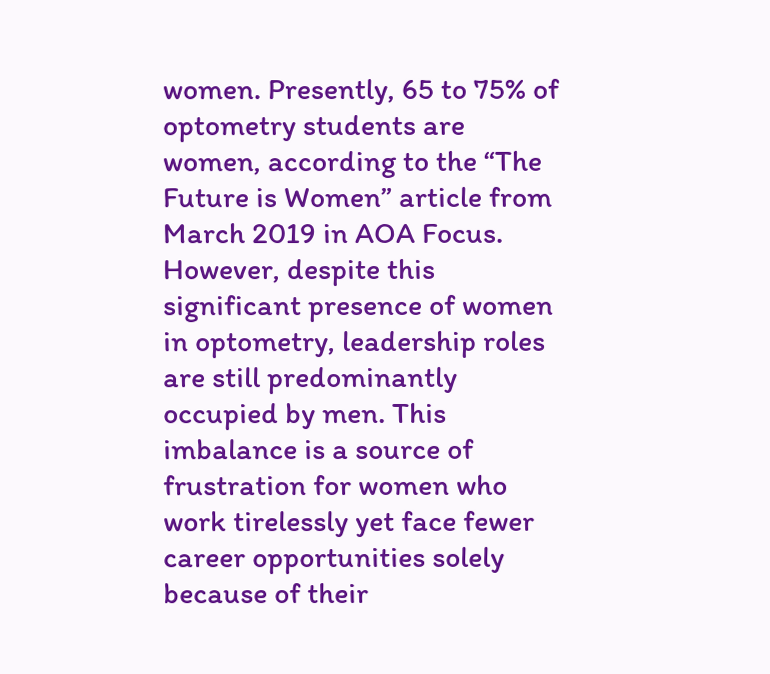women. Presently, 65 to 75% of optometry students are women, according to the “The Future is Women” article from March 2019 in AOA Focus. However, despite this significant presence of women in optometry, leadership roles are still predominantly occupied by men. This imbalance is a source of frustration for women who work tirelessly yet face fewer career opportunities solely because of their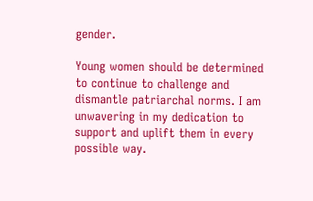gender.

Young women should be determined to continue to challenge and dismantle patriarchal norms. I am unwavering in my dedication to support and uplift them in every possible way.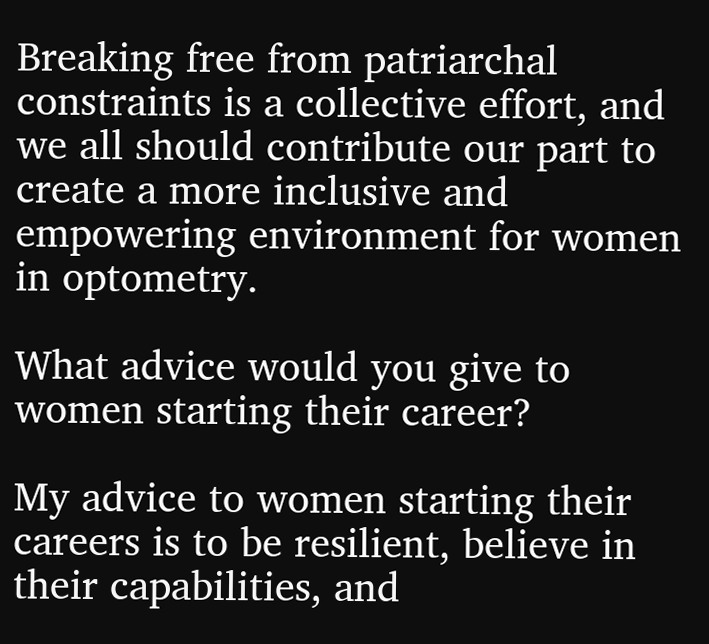Breaking free from patriarchal constraints is a collective effort, and we all should contribute our part to create a more inclusive and empowering environment for women in optometry.

What advice would you give to women starting their career?

My advice to women starting their careers is to be resilient, believe in their capabilities, and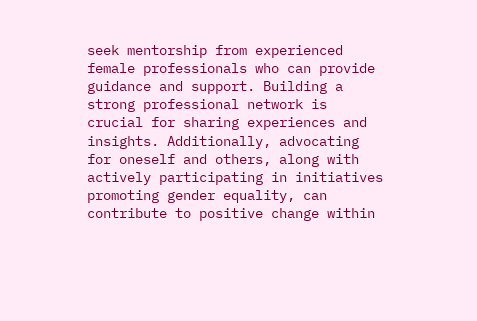seek mentorship from experienced female professionals who can provide guidance and support. Building a strong professional network is crucial for sharing experiences and insights. Additionally, advocating for oneself and others, along with actively participating in initiatives promoting gender equality, can contribute to positive change within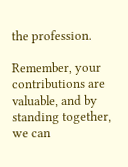the profession.

Remember, your contributions are valuable, and by standing together, we can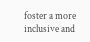foster a more inclusive and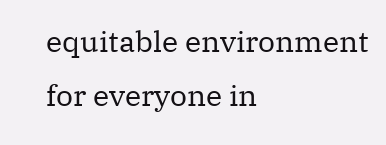equitable environment for everyone in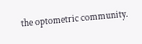the optometric community.